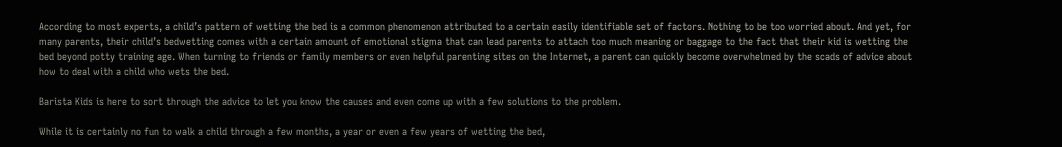According to most experts, a child’s pattern of wetting the bed is a common phenomenon attributed to a certain easily identifiable set of factors. Nothing to be too worried about. And yet, for many parents, their child’s bedwetting comes with a certain amount of emotional stigma that can lead parents to attach too much meaning or baggage to the fact that their kid is wetting the bed beyond potty training age. When turning to friends or family members or even helpful parenting sites on the Internet, a parent can quickly become overwhelmed by the scads of advice about how to deal with a child who wets the bed.

Barista Kids is here to sort through the advice to let you know the causes and even come up with a few solutions to the problem.

While it is certainly no fun to walk a child through a few months, a year or even a few years of wetting the bed,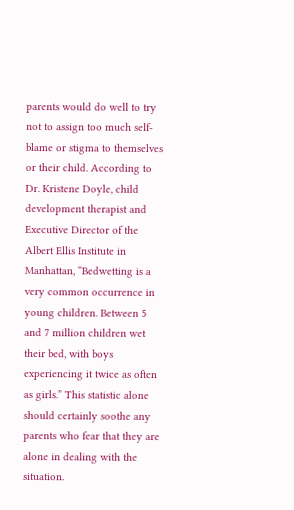parents would do well to try not to assign too much self-blame or stigma to themselves or their child. According to Dr. Kristene Doyle, child development therapist and Executive Director of the Albert Ellis Institute in Manhattan, “Bedwetting is a very common occurrence in young children. Between 5 and 7 million children wet their bed, with boys experiencing it twice as often as girls.” This statistic alone should certainly soothe any parents who fear that they are alone in dealing with the situation.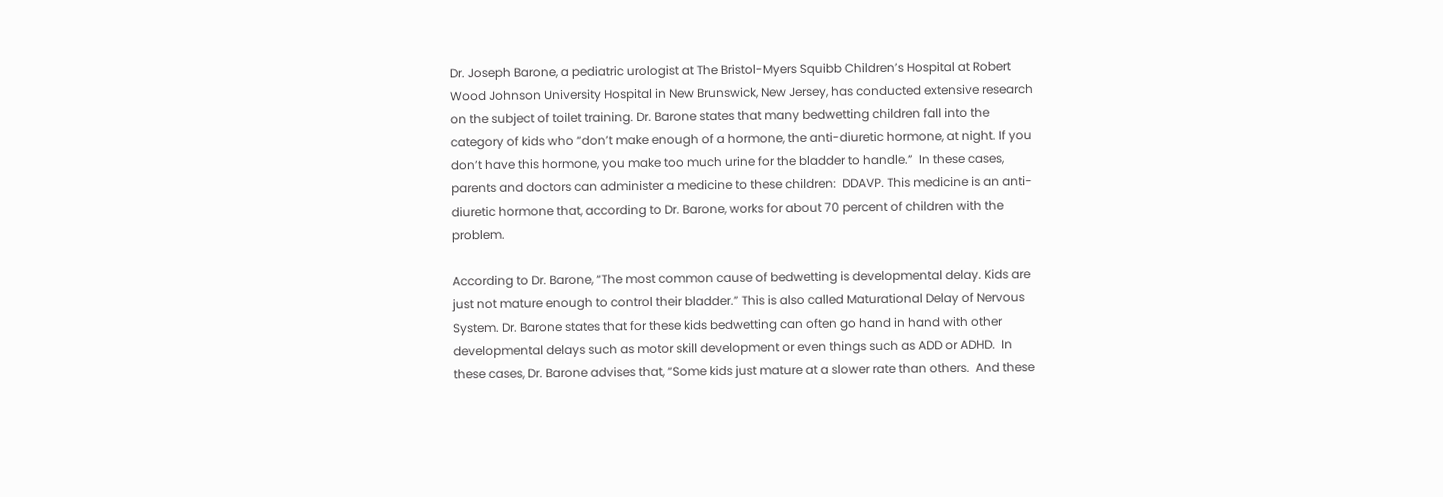Dr. Joseph Barone, a pediatric urologist at The Bristol-Myers Squibb Children’s Hospital at Robert Wood Johnson University Hospital in New Brunswick, New Jersey, has conducted extensive research on the subject of toilet training. Dr. Barone states that many bedwetting children fall into the category of kids who “don’t make enough of a hormone, the anti-diuretic hormone, at night. If you don’t have this hormone, you make too much urine for the bladder to handle.”  In these cases, parents and doctors can administer a medicine to these children:  DDAVP. This medicine is an anti-diuretic hormone that, according to Dr. Barone, works for about 70 percent of children with the problem.

According to Dr. Barone, “The most common cause of bedwetting is developmental delay. Kids are just not mature enough to control their bladder.” This is also called Maturational Delay of Nervous System. Dr. Barone states that for these kids bedwetting can often go hand in hand with other developmental delays such as motor skill development or even things such as ADD or ADHD.  In these cases, Dr. Barone advises that, “Some kids just mature at a slower rate than others.  And these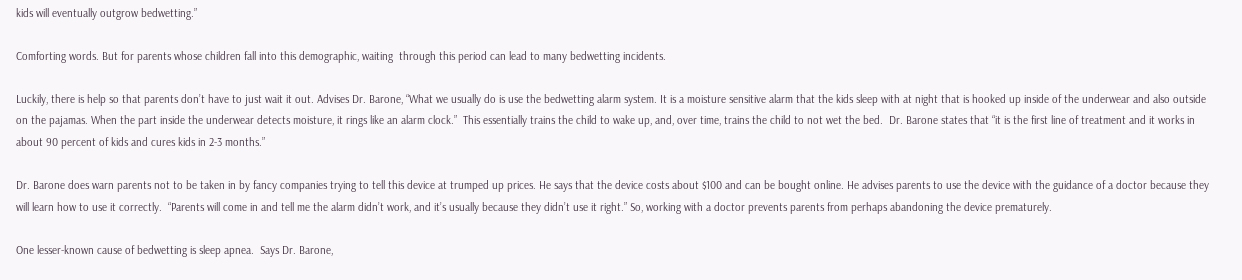kids will eventually outgrow bedwetting.”

Comforting words. But for parents whose children fall into this demographic, waiting  through this period can lead to many bedwetting incidents.

Luckily, there is help so that parents don’t have to just wait it out. Advises Dr. Barone, “What we usually do is use the bedwetting alarm system. It is a moisture sensitive alarm that the kids sleep with at night that is hooked up inside of the underwear and also outside on the pajamas. When the part inside the underwear detects moisture, it rings like an alarm clock.”  This essentially trains the child to wake up, and, over time, trains the child to not wet the bed.  Dr. Barone states that “it is the first line of treatment and it works in about 90 percent of kids and cures kids in 2-3 months.”

Dr. Barone does warn parents not to be taken in by fancy companies trying to tell this device at trumped up prices. He says that the device costs about $100 and can be bought online. He advises parents to use the device with the guidance of a doctor because they will learn how to use it correctly.  “Parents will come in and tell me the alarm didn’t work, and it’s usually because they didn’t use it right.” So, working with a doctor prevents parents from perhaps abandoning the device prematurely.

One lesser-known cause of bedwetting is sleep apnea.  Says Dr. Barone,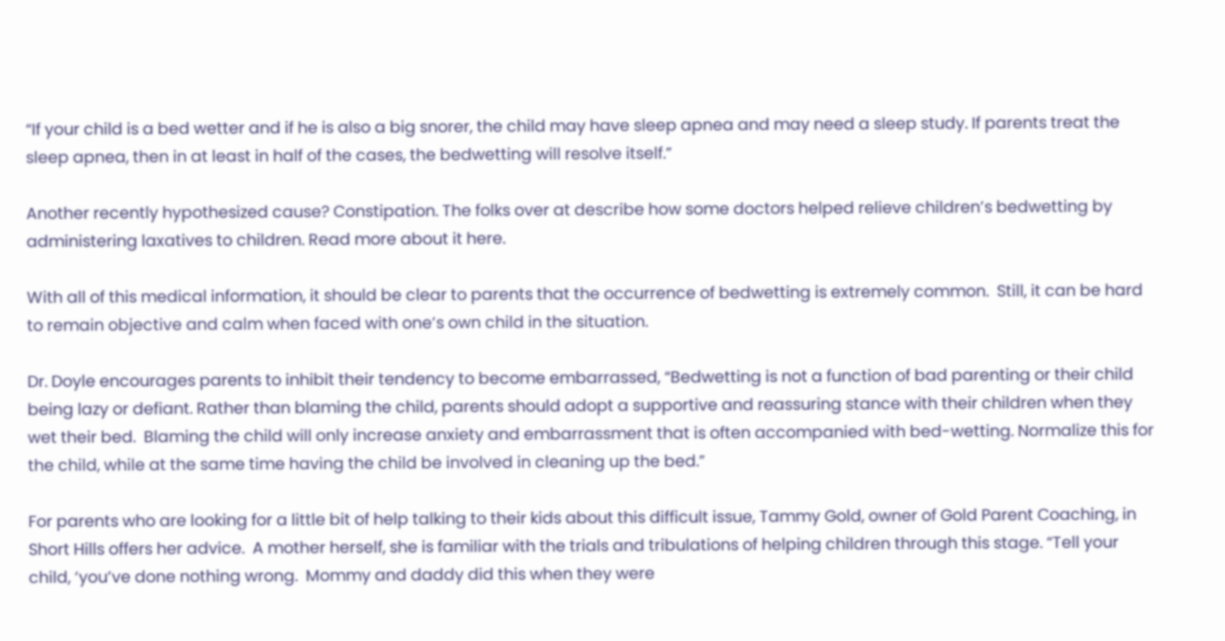“If your child is a bed wetter and if he is also a big snorer, the child may have sleep apnea and may need a sleep study. If parents treat the sleep apnea, then in at least in half of the cases, the bedwetting will resolve itself.”

Another recently hypothesized cause? Constipation. The folks over at describe how some doctors helped relieve children’s bedwetting by administering laxatives to children. Read more about it here.

With all of this medical information, it should be clear to parents that the occurrence of bedwetting is extremely common.  Still, it can be hard to remain objective and calm when faced with one’s own child in the situation.

Dr. Doyle encourages parents to inhibit their tendency to become embarrassed, “Bedwetting is not a function of bad parenting or their child being lazy or defiant. Rather than blaming the child, parents should adopt a supportive and reassuring stance with their children when they wet their bed.  Blaming the child will only increase anxiety and embarrassment that is often accompanied with bed-wetting. Normalize this for the child, while at the same time having the child be involved in cleaning up the bed.”

For parents who are looking for a little bit of help talking to their kids about this difficult issue, Tammy Gold, owner of Gold Parent Coaching, in Short Hills offers her advice.  A mother herself, she is familiar with the trials and tribulations of helping children through this stage. “Tell your child, ‘you’ve done nothing wrong.  Mommy and daddy did this when they were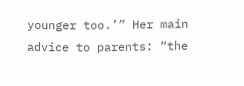younger too.’” Her main advice to parents: “the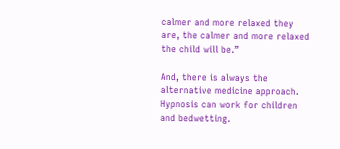calmer and more relaxed they are, the calmer and more relaxed the child will be.”

And, there is always the alternative medicine approach.  Hypnosis can work for children and bedwetting.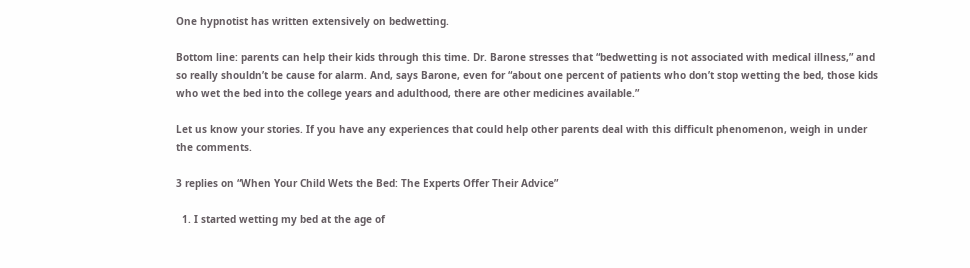One hypnotist has written extensively on bedwetting.

Bottom line: parents can help their kids through this time. Dr. Barone stresses that “bedwetting is not associated with medical illness,” and so really shouldn’t be cause for alarm. And, says Barone, even for “about one percent of patients who don’t stop wetting the bed, those kids who wet the bed into the college years and adulthood, there are other medicines available.”

Let us know your stories. If you have any experiences that could help other parents deal with this difficult phenomenon, weigh in under the comments.

3 replies on “When Your Child Wets the Bed: The Experts Offer Their Advice”

  1. I started wetting my bed at the age of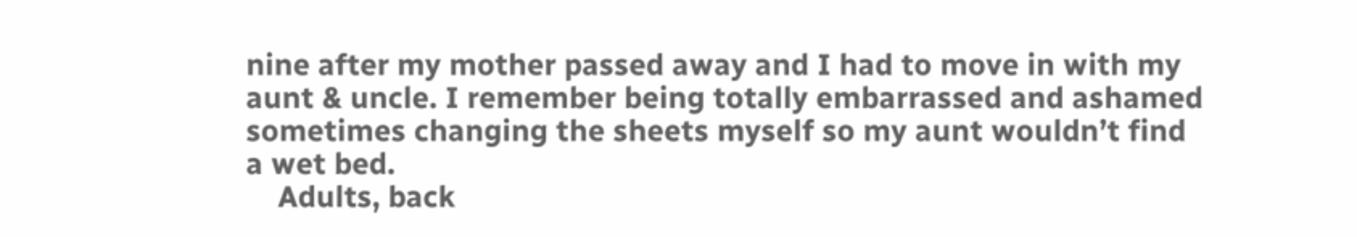nine after my mother passed away and I had to move in with my aunt & uncle. I remember being totally embarrassed and ashamed sometimes changing the sheets myself so my aunt wouldn’t find a wet bed.
    Adults, back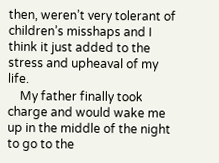then, weren’t very tolerant of children’s misshaps and I think it just added to the stress and upheaval of my life.
    My father finally took charge and would wake me up in the middle of the night to go to the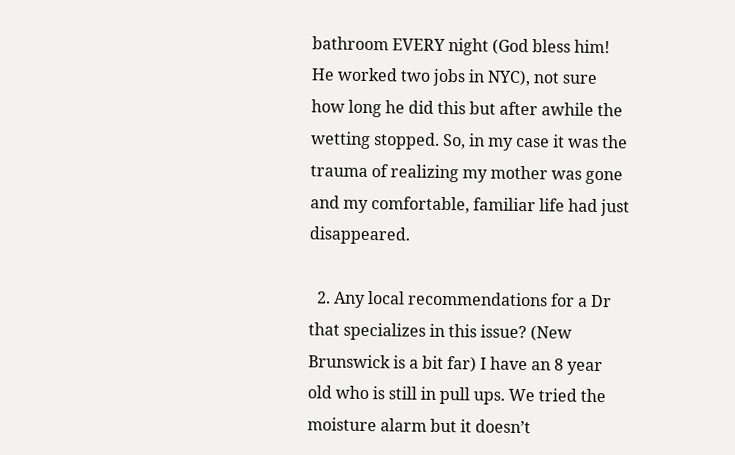bathroom EVERY night (God bless him! He worked two jobs in NYC), not sure how long he did this but after awhile the wetting stopped. So, in my case it was the trauma of realizing my mother was gone and my comfortable, familiar life had just disappeared.

  2. Any local recommendations for a Dr that specializes in this issue? (New Brunswick is a bit far) I have an 8 year old who is still in pull ups. We tried the moisture alarm but it doesn’t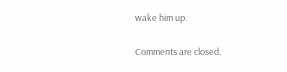wake him up.

Comments are closed.